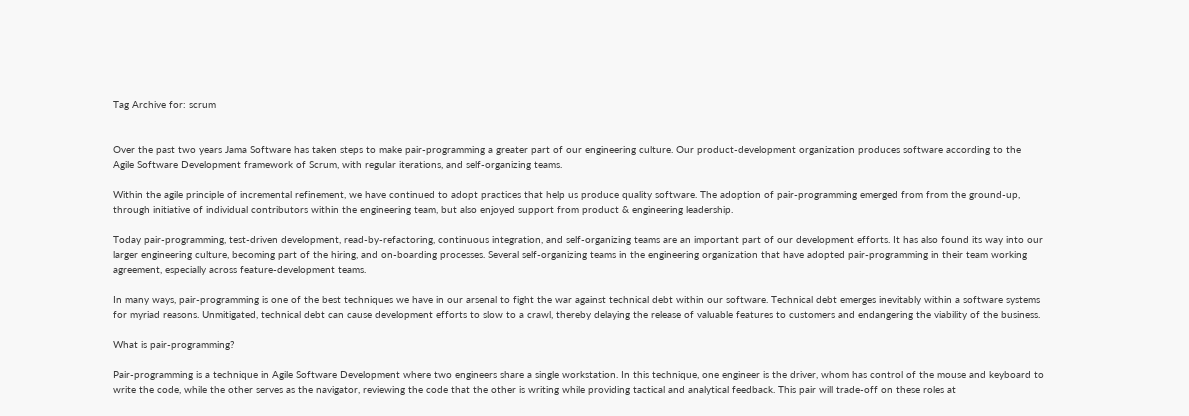Tag Archive for: scrum


Over the past two years Jama Software has taken steps to make pair-programming a greater part of our engineering culture. Our product-development organization produces software according to the Agile Software Development framework of Scrum, with regular iterations, and self-organizing teams.

Within the agile principle of incremental refinement, we have continued to adopt practices that help us produce quality software. The adoption of pair-programming emerged from from the ground-up, through initiative of individual contributors within the engineering team, but also enjoyed support from product & engineering leadership.

Today pair-programming, test-driven development, read-by-refactoring, continuous integration, and self-organizing teams are an important part of our development efforts. It has also found its way into our larger engineering culture, becoming part of the hiring, and on-boarding processes. Several self-organizing teams in the engineering organization that have adopted pair-programming in their team working agreement, especially across feature-development teams.

In many ways, pair-programming is one of the best techniques we have in our arsenal to fight the war against technical debt within our software. Technical debt emerges inevitably within a software systems for myriad reasons. Unmitigated, technical debt can cause development efforts to slow to a crawl, thereby delaying the release of valuable features to customers and endangering the viability of the business.

What is pair-programming?

Pair-programming is a technique in Agile Software Development where two engineers share a single workstation. In this technique, one engineer is the driver, whom has control of the mouse and keyboard to write the code, while the other serves as the navigator, reviewing the code that the other is writing while providing tactical and analytical feedback. This pair will trade-off on these roles at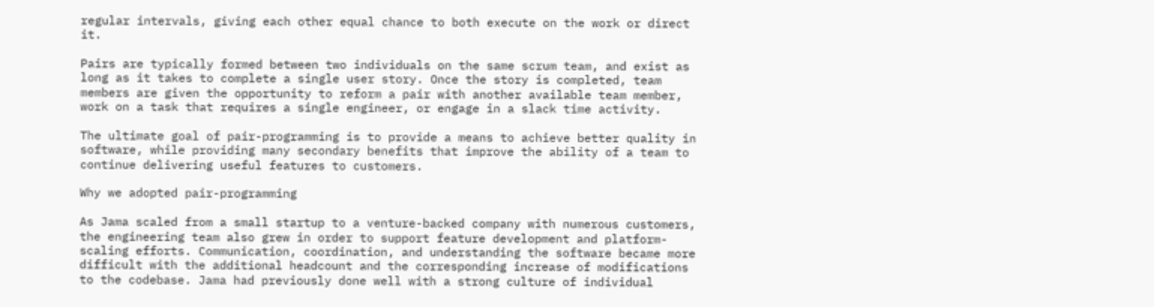regular intervals, giving each other equal chance to both execute on the work or direct it.

Pairs are typically formed between two individuals on the same scrum team, and exist as long as it takes to complete a single user story. Once the story is completed, team members are given the opportunity to reform a pair with another available team member, work on a task that requires a single engineer, or engage in a slack time activity.

The ultimate goal of pair-programming is to provide a means to achieve better quality in software, while providing many secondary benefits that improve the ability of a team to continue delivering useful features to customers.

Why we adopted pair-programming

As Jama scaled from a small startup to a venture-backed company with numerous customers, the engineering team also grew in order to support feature development and platform-scaling efforts. Communication, coordination, and understanding the software became more difficult with the additional headcount and the corresponding increase of modifications to the codebase. Jama had previously done well with a strong culture of individual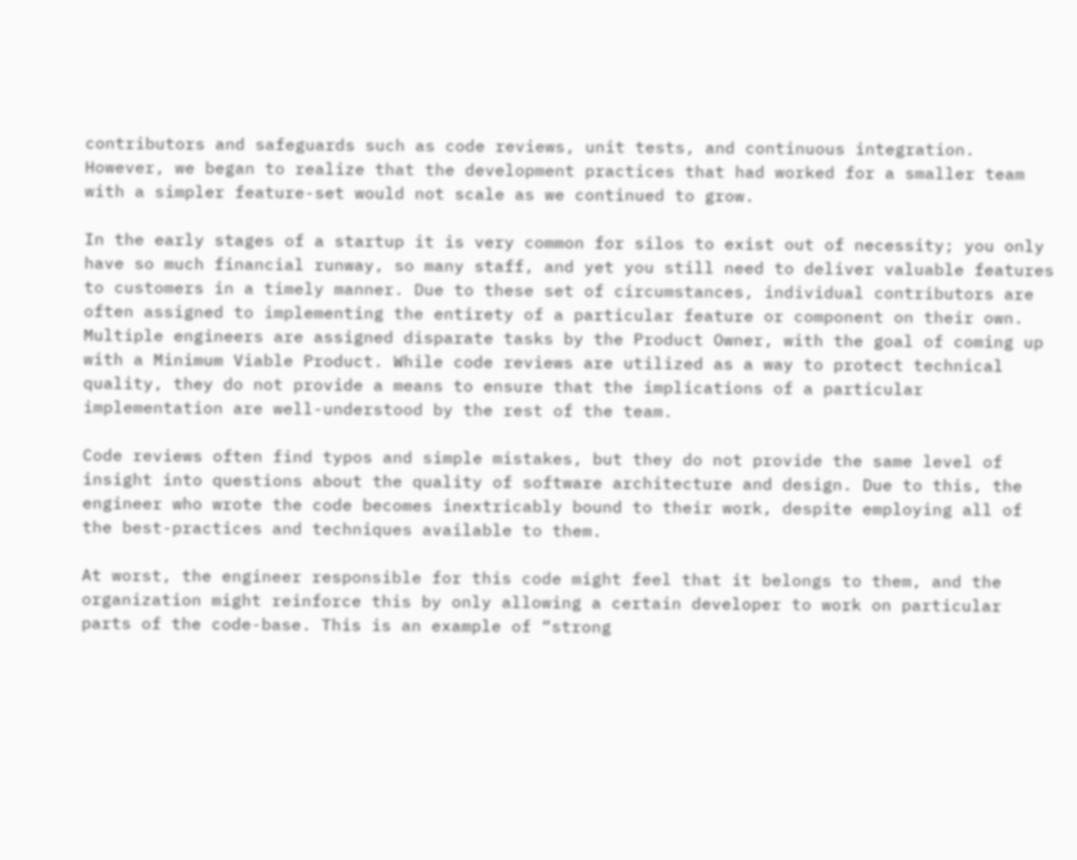contributors and safeguards such as code reviews, unit tests, and continuous integration. However, we began to realize that the development practices that had worked for a smaller team with a simpler feature-set would not scale as we continued to grow.

In the early stages of a startup it is very common for silos to exist out of necessity; you only have so much financial runway, so many staff, and yet you still need to deliver valuable features to customers in a timely manner. Due to these set of circumstances, individual contributors are often assigned to implementing the entirety of a particular feature or component on their own. Multiple engineers are assigned disparate tasks by the Product Owner, with the goal of coming up with a Minimum Viable Product. While code reviews are utilized as a way to protect technical quality, they do not provide a means to ensure that the implications of a particular implementation are well-understood by the rest of the team.

Code reviews often find typos and simple mistakes, but they do not provide the same level of insight into questions about the quality of software architecture and design. Due to this, the engineer who wrote the code becomes inextricably bound to their work, despite employing all of the best-practices and techniques available to them.

At worst, the engineer responsible for this code might feel that it belongs to them, and the organization might reinforce this by only allowing a certain developer to work on particular parts of the code-base. This is an example of “strong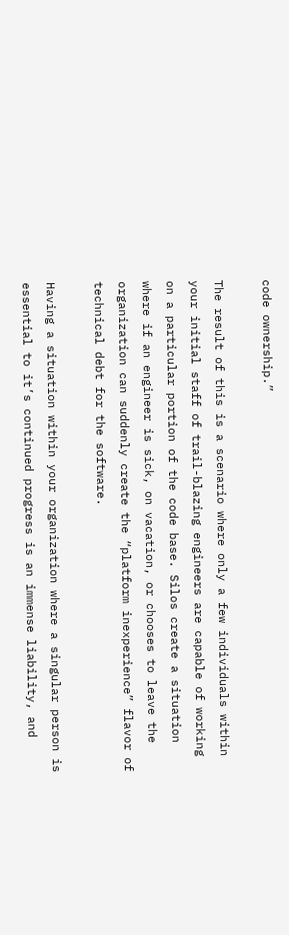code ownership.”

The result of this is a scenario where only a few individuals within your initial staff of trail-blazing engineers are capable of working on a particular portion of the code base. Silos create a situation where if an engineer is sick, on vacation, or chooses to leave the organization can suddenly create the “platform inexperience” flavor of technical debt for the software.

Having a situation within your organization where a singular person is essential to it’s continued progress is an immense liability, and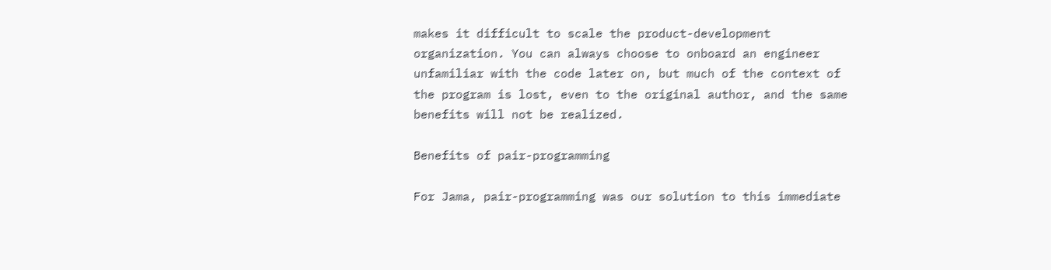makes it difficult to scale the product-development organization. You can always choose to onboard an engineer unfamiliar with the code later on, but much of the context of the program is lost, even to the original author, and the same benefits will not be realized.

Benefits of pair-programming

For Jama, pair-programming was our solution to this immediate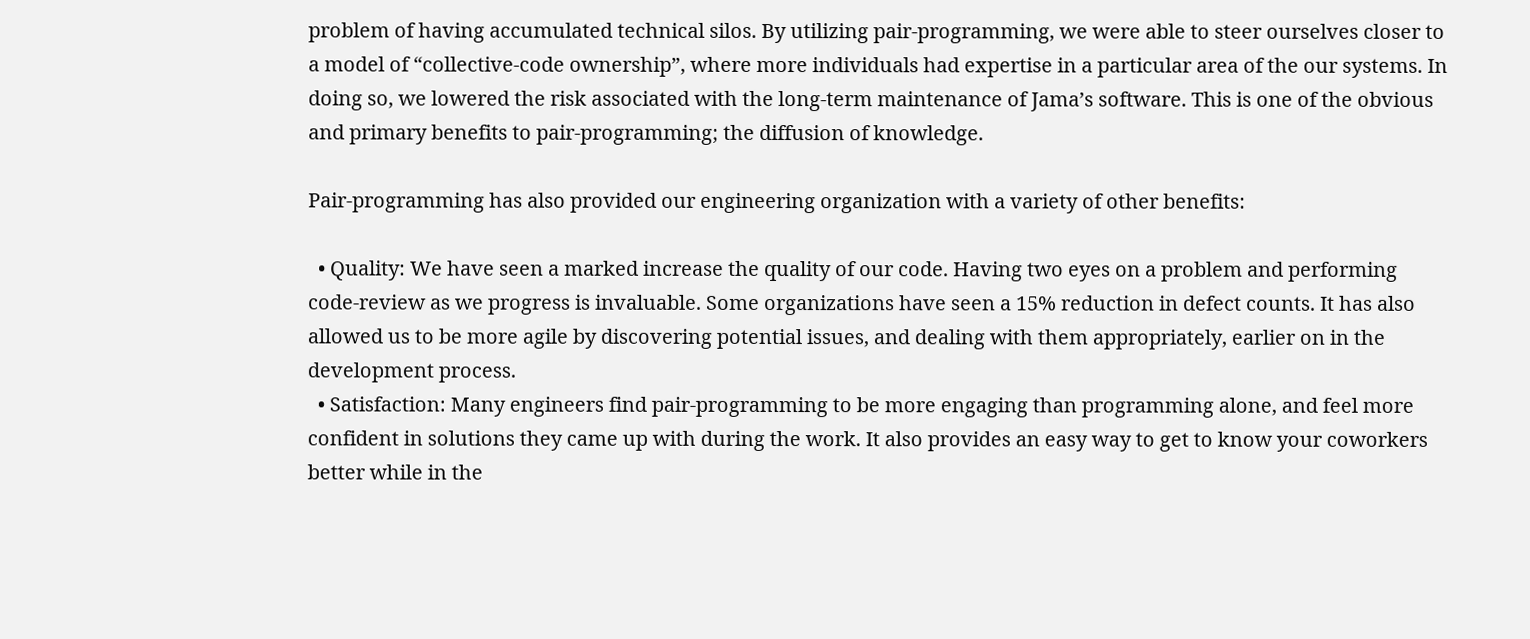problem of having accumulated technical silos. By utilizing pair-programming, we were able to steer ourselves closer to a model of “collective-code ownership”, where more individuals had expertise in a particular area of the our systems. In doing so, we lowered the risk associated with the long-term maintenance of Jama’s software. This is one of the obvious and primary benefits to pair-programming; the diffusion of knowledge.

Pair-programming has also provided our engineering organization with a variety of other benefits:

  • Quality: We have seen a marked increase the quality of our code. Having two eyes on a problem and performing code-review as we progress is invaluable. Some organizations have seen a 15% reduction in defect counts. It has also allowed us to be more agile by discovering potential issues, and dealing with them appropriately, earlier on in the development process.
  • Satisfaction: Many engineers find pair-programming to be more engaging than programming alone, and feel more confident in solutions they came up with during the work. It also provides an easy way to get to know your coworkers better while in the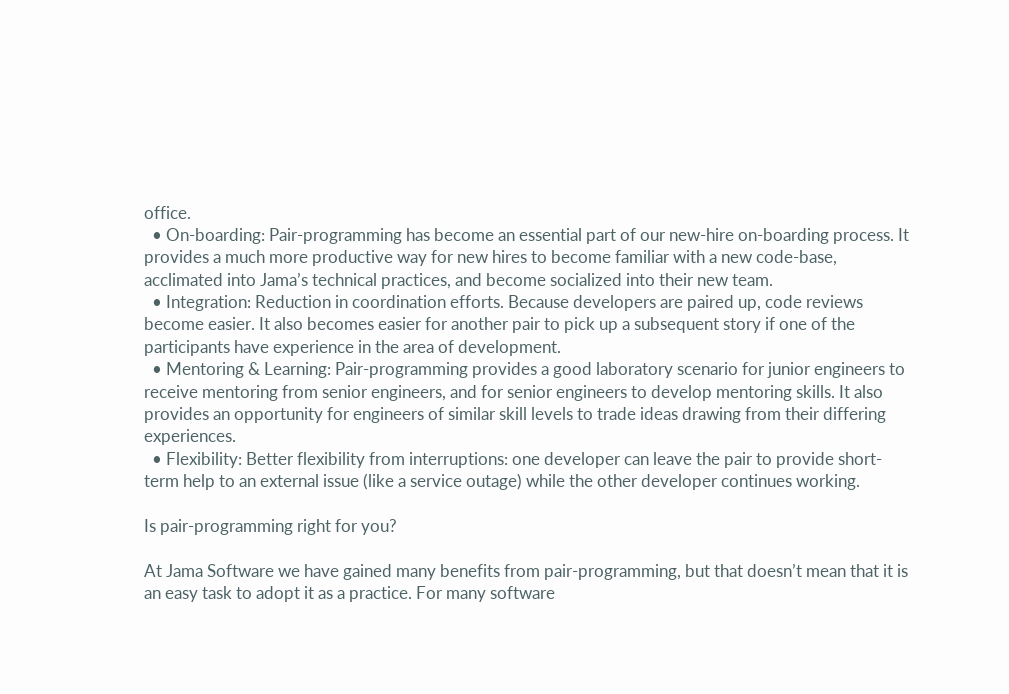office.
  • On-boarding: Pair-programming has become an essential part of our new-hire on-boarding process. It provides a much more productive way for new hires to become familiar with a new code-base, acclimated into Jama’s technical practices, and become socialized into their new team.
  • Integration: Reduction in coordination efforts. Because developers are paired up, code reviews become easier. It also becomes easier for another pair to pick up a subsequent story if one of the participants have experience in the area of development.
  • Mentoring & Learning: Pair-programming provides a good laboratory scenario for junior engineers to receive mentoring from senior engineers, and for senior engineers to develop mentoring skills. It also provides an opportunity for engineers of similar skill levels to trade ideas drawing from their differing experiences.
  • Flexibility: Better flexibility from interruptions: one developer can leave the pair to provide short-term help to an external issue (like a service outage) while the other developer continues working.

Is pair-programming right for you?

At Jama Software we have gained many benefits from pair-programming, but that doesn’t mean that it is an easy task to adopt it as a practice. For many software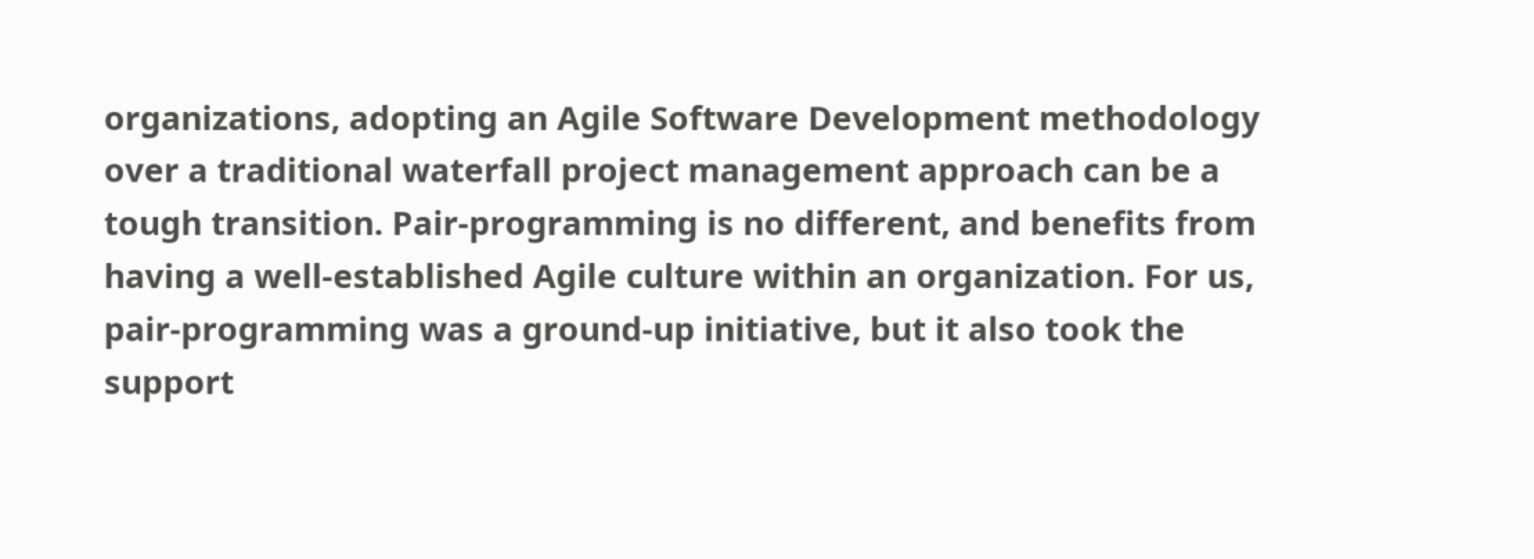organizations, adopting an Agile Software Development methodology over a traditional waterfall project management approach can be a tough transition. Pair-programming is no different, and benefits from having a well-established Agile culture within an organization. For us, pair-programming was a ground-up initiative, but it also took the support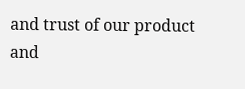and trust of our product and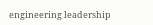engineering leadership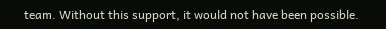team. Without this support, it would not have been possible.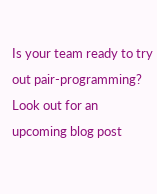Is your team ready to try out pair-programming? Look out for an upcoming blog post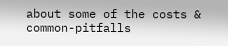about some of the costs & common-pitfalls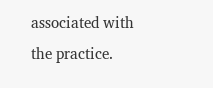associated with the practice.